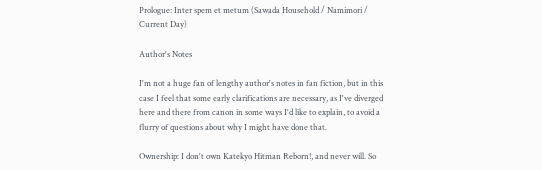Prologue: Inter spem et metum (Sawada Household / Namimori / Current Day)

Author's Notes

I'm not a huge fan of lengthy author's notes in fan fiction, but in this case I feel that some early clarifications are necessary, as I've diverged here and there from canon in some ways I'd like to explain, to avoid a flurry of questions about why I might have done that.

Ownership: I don't own Katekyo Hitman Reborn!, and never will. So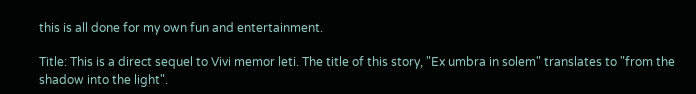this is all done for my own fun and entertainment.

Title: This is a direct sequel to Vivi memor leti. The title of this story, "Ex umbra in solem" translates to "from the shadow into the light".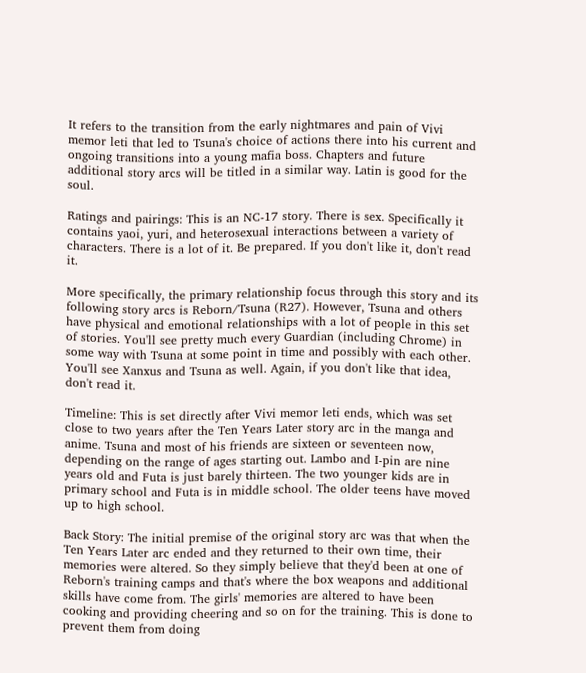It refers to the transition from the early nightmares and pain of Vivi memor leti that led to Tsuna's choice of actions there into his current and ongoing transitions into a young mafia boss. Chapters and future additional story arcs will be titled in a similar way. Latin is good for the soul.

Ratings and pairings: This is an NC-17 story. There is sex. Specifically it contains yaoi, yuri, and heterosexual interactions between a variety of characters. There is a lot of it. Be prepared. If you don't like it, don't read it.

More specifically, the primary relationship focus through this story and its following story arcs is Reborn/Tsuna (R27). However, Tsuna and others have physical and emotional relationships with a lot of people in this set of stories. You'll see pretty much every Guardian (including Chrome) in some way with Tsuna at some point in time and possibly with each other. You'll see Xanxus and Tsuna as well. Again, if you don't like that idea, don't read it.

Timeline: This is set directly after Vivi memor leti ends, which was set close to two years after the Ten Years Later story arc in the manga and anime. Tsuna and most of his friends are sixteen or seventeen now, depending on the range of ages starting out. Lambo and I-pin are nine years old and Futa is just barely thirteen. The two younger kids are in primary school and Futa is in middle school. The older teens have moved up to high school.

Back Story: The initial premise of the original story arc was that when the Ten Years Later arc ended and they returned to their own time, their memories were altered. So they simply believe that they'd been at one of Reborn's training camps and that's where the box weapons and additional skills have come from. The girls' memories are altered to have been cooking and providing cheering and so on for the training. This is done to prevent them from doing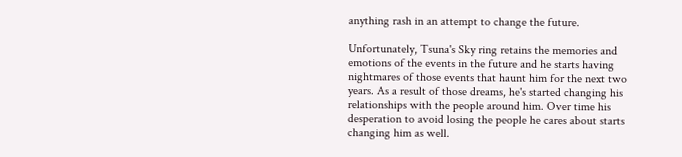anything rash in an attempt to change the future.

Unfortunately, Tsuna's Sky ring retains the memories and emotions of the events in the future and he starts having nightmares of those events that haunt him for the next two years. As a result of those dreams, he's started changing his relationships with the people around him. Over time his desperation to avoid losing the people he cares about starts changing him as well.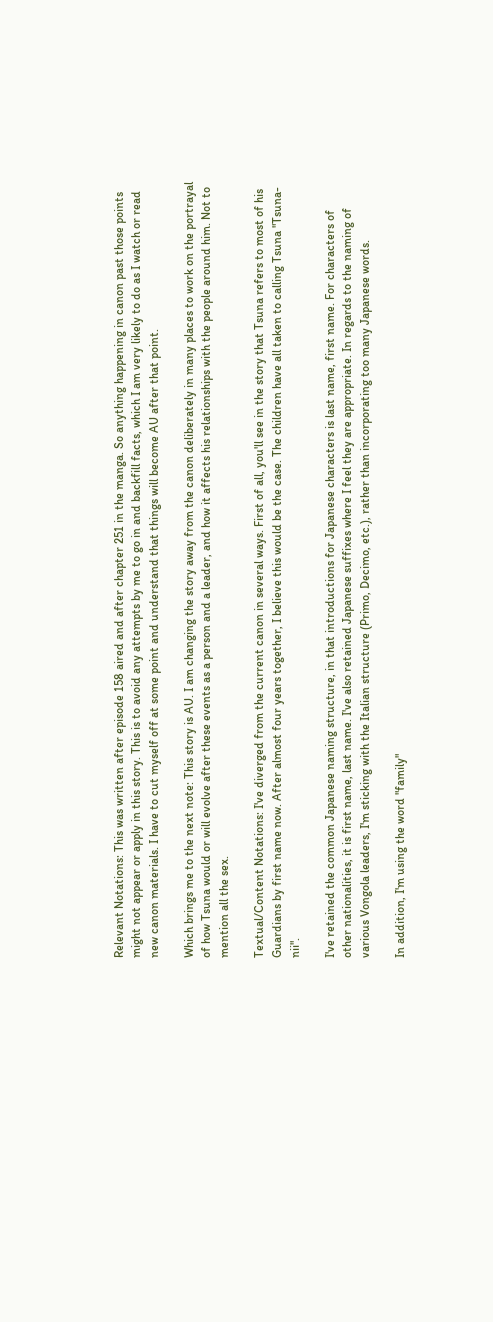Relevant Notations: This was written after episode 158 aired and after chapter 251 in the manga. So anything happening in canon past those points might not appear or apply in this story. This is to avoid any attempts by me to go in and backfill facts, which I am very likely to do as I watch or read new canon materials. I have to cut myself off at some point and understand that things will become AU after that point.

Which brings me to the next note: This story is AU. I am changing the story away from the canon deliberately in many places to work on the portrayal of how Tsuna would or will evolve after these events as a person and a leader, and how it affects his relationships with the people around him. Not to mention all the sex.

Textual/Content Notations: I've diverged from the current canon in several ways. First of all, you'll see in the story that Tsuna refers to most of his Guardians by first name now. After almost four years together, I believe this would be the case. The children have all taken to calling Tsuna "Tsuna-nii".

I've retained the common Japanese naming structure, in that introductions for Japanese characters is last name, first name. For characters of other nationalities, it is first name, last name. I've also retained Japanese suffixes where I feel they are appropriate. In regards to the naming of various Vongola leaders, I'm sticking with the Italian structure (Primo, Decimo, etc.), rather than incorporating too many Japanese words.

In addition, I'm using the word "family"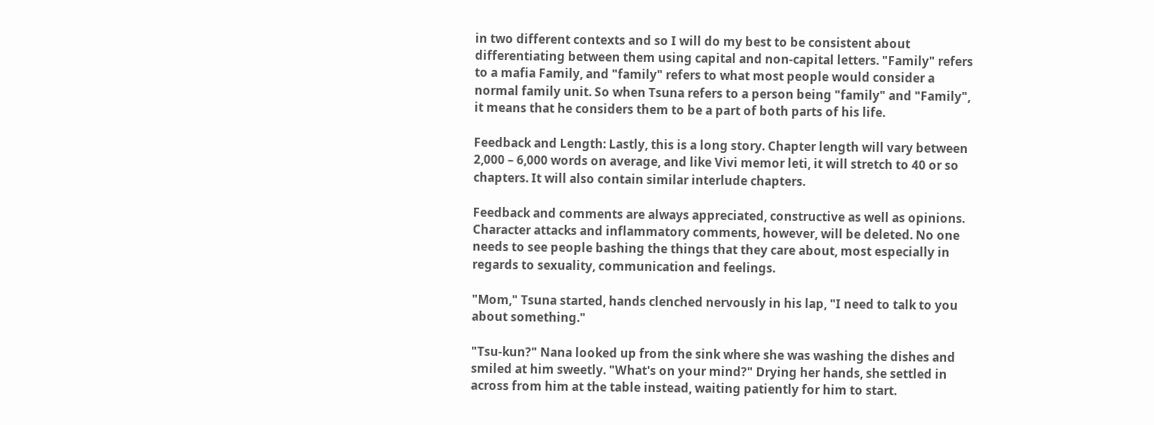in two different contexts and so I will do my best to be consistent about differentiating between them using capital and non-capital letters. "Family" refers to a mafia Family, and "family" refers to what most people would consider a normal family unit. So when Tsuna refers to a person being "family" and "Family", it means that he considers them to be a part of both parts of his life.

Feedback and Length: Lastly, this is a long story. Chapter length will vary between 2,000 – 6,000 words on average, and like Vivi memor leti, it will stretch to 40 or so chapters. It will also contain similar interlude chapters.

Feedback and comments are always appreciated, constructive as well as opinions. Character attacks and inflammatory comments, however, will be deleted. No one needs to see people bashing the things that they care about, most especially in regards to sexuality, communication and feelings.

"Mom," Tsuna started, hands clenched nervously in his lap, "I need to talk to you about something."

"Tsu-kun?" Nana looked up from the sink where she was washing the dishes and smiled at him sweetly. "What's on your mind?" Drying her hands, she settled in across from him at the table instead, waiting patiently for him to start.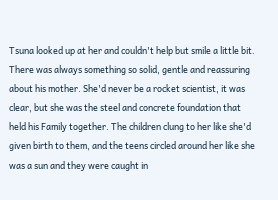Tsuna looked up at her and couldn't help but smile a little bit. There was always something so solid, gentle and reassuring about his mother. She'd never be a rocket scientist, it was clear, but she was the steel and concrete foundation that held his Family together. The children clung to her like she'd given birth to them, and the teens circled around her like she was a sun and they were caught in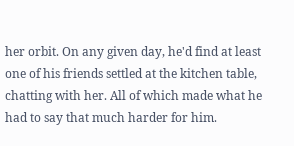her orbit. On any given day, he'd find at least one of his friends settled at the kitchen table, chatting with her. All of which made what he had to say that much harder for him.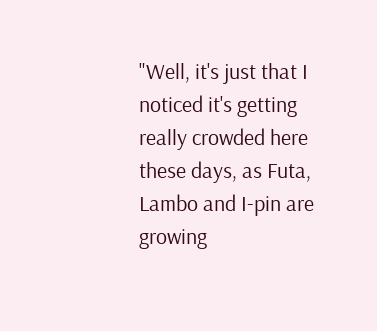"Well, it's just that I noticed it's getting really crowded here these days, as Futa, Lambo and I-pin are growing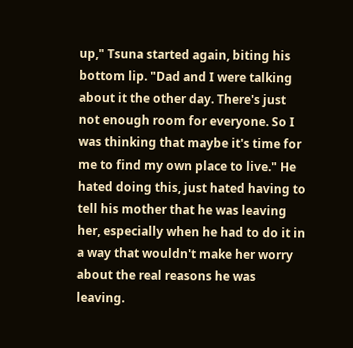up," Tsuna started again, biting his bottom lip. "Dad and I were talking about it the other day. There's just not enough room for everyone. So I was thinking that maybe it's time for me to find my own place to live." He hated doing this, just hated having to tell his mother that he was leaving her, especially when he had to do it in a way that wouldn't make her worry about the real reasons he was leaving.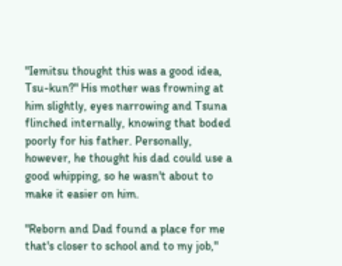"Iemitsu thought this was a good idea, Tsu-kun?" His mother was frowning at him slightly, eyes narrowing and Tsuna flinched internally, knowing that boded poorly for his father. Personally, however, he thought his dad could use a good whipping, so he wasn't about to make it easier on him.

"Reborn and Dad found a place for me that's closer to school and to my job,"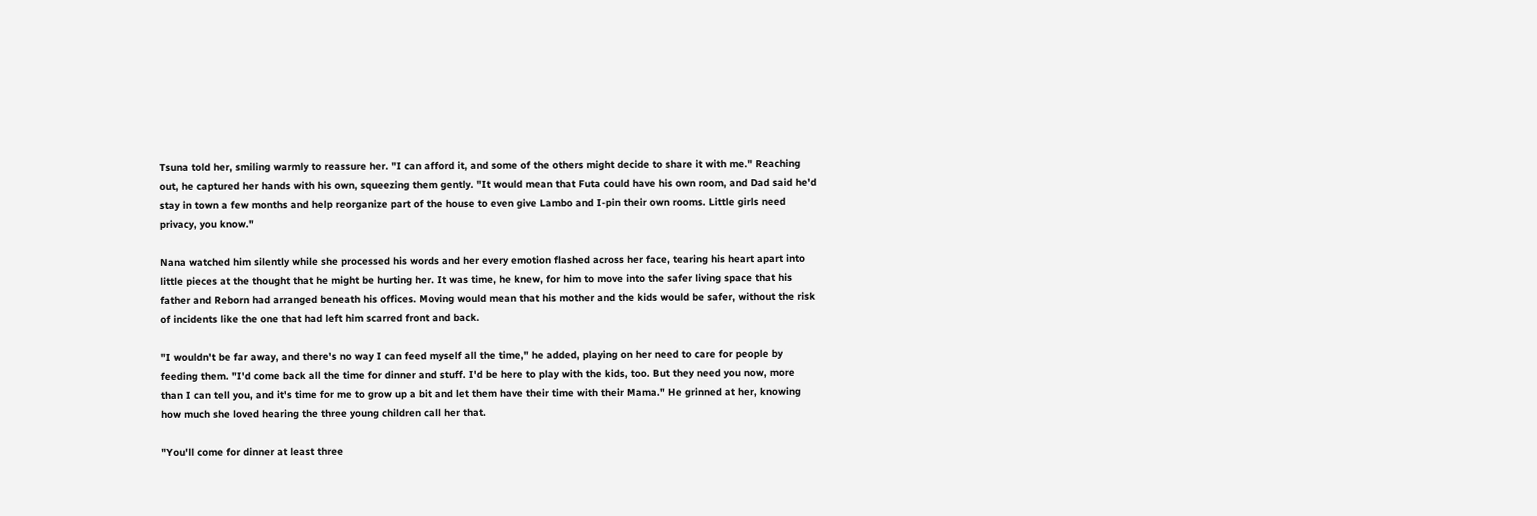Tsuna told her, smiling warmly to reassure her. "I can afford it, and some of the others might decide to share it with me." Reaching out, he captured her hands with his own, squeezing them gently. "It would mean that Futa could have his own room, and Dad said he'd stay in town a few months and help reorganize part of the house to even give Lambo and I-pin their own rooms. Little girls need privacy, you know."

Nana watched him silently while she processed his words and her every emotion flashed across her face, tearing his heart apart into little pieces at the thought that he might be hurting her. It was time, he knew, for him to move into the safer living space that his father and Reborn had arranged beneath his offices. Moving would mean that his mother and the kids would be safer, without the risk of incidents like the one that had left him scarred front and back.

"I wouldn't be far away, and there's no way I can feed myself all the time," he added, playing on her need to care for people by feeding them. "I'd come back all the time for dinner and stuff. I'd be here to play with the kids, too. But they need you now, more than I can tell you, and it's time for me to grow up a bit and let them have their time with their Mama." He grinned at her, knowing how much she loved hearing the three young children call her that.

"You'll come for dinner at least three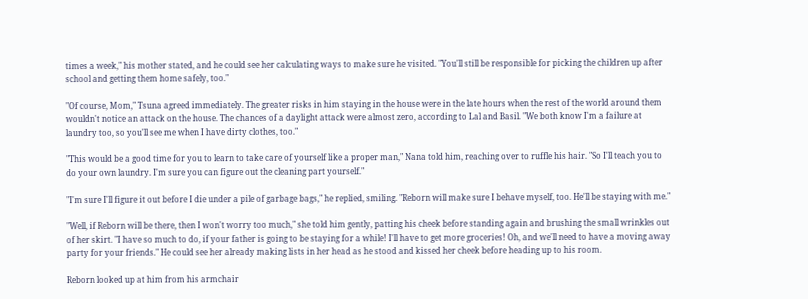times a week," his mother stated, and he could see her calculating ways to make sure he visited. "You'll still be responsible for picking the children up after school and getting them home safely, too."

"Of course, Mom," Tsuna agreed immediately. The greater risks in him staying in the house were in the late hours when the rest of the world around them wouldn't notice an attack on the house. The chances of a daylight attack were almost zero, according to Lal and Basil. "We both know I'm a failure at laundry too, so you'll see me when I have dirty clothes, too."

"This would be a good time for you to learn to take care of yourself like a proper man," Nana told him, reaching over to ruffle his hair. "So I'll teach you to do your own laundry. I'm sure you can figure out the cleaning part yourself."

"I'm sure I'll figure it out before I die under a pile of garbage bags," he replied, smiling. "Reborn will make sure I behave myself, too. He'll be staying with me."

"Well, if Reborn will be there, then I won't worry too much," she told him gently, patting his cheek before standing again and brushing the small wrinkles out of her skirt. "I have so much to do, if your father is going to be staying for a while! I'll have to get more groceries! Oh, and we'll need to have a moving away party for your friends." He could see her already making lists in her head as he stood and kissed her cheek before heading up to his room.

Reborn looked up at him from his armchair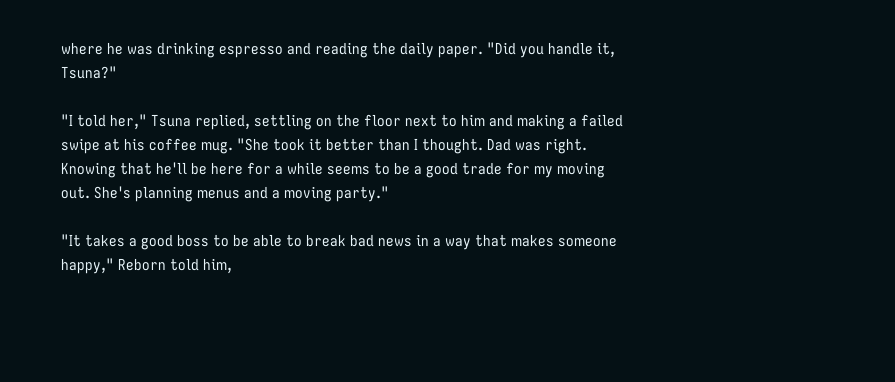where he was drinking espresso and reading the daily paper. "Did you handle it, Tsuna?"

"I told her," Tsuna replied, settling on the floor next to him and making a failed swipe at his coffee mug. "She took it better than I thought. Dad was right. Knowing that he'll be here for a while seems to be a good trade for my moving out. She's planning menus and a moving party."

"It takes a good boss to be able to break bad news in a way that makes someone happy," Reborn told him,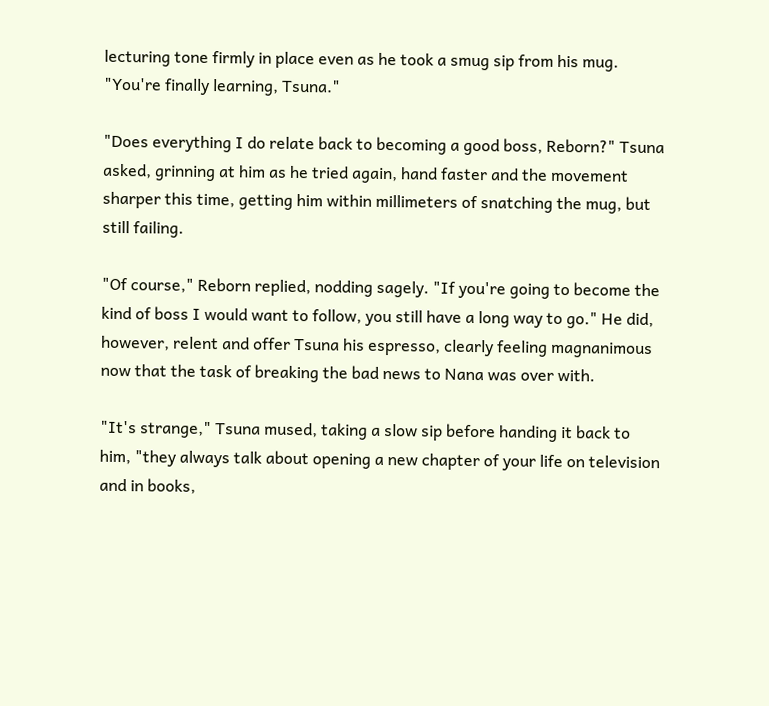lecturing tone firmly in place even as he took a smug sip from his mug. "You're finally learning, Tsuna."

"Does everything I do relate back to becoming a good boss, Reborn?" Tsuna asked, grinning at him as he tried again, hand faster and the movement sharper this time, getting him within millimeters of snatching the mug, but still failing.

"Of course," Reborn replied, nodding sagely. "If you're going to become the kind of boss I would want to follow, you still have a long way to go." He did, however, relent and offer Tsuna his espresso, clearly feeling magnanimous now that the task of breaking the bad news to Nana was over with.

"It's strange," Tsuna mused, taking a slow sip before handing it back to him, "they always talk about opening a new chapter of your life on television and in books,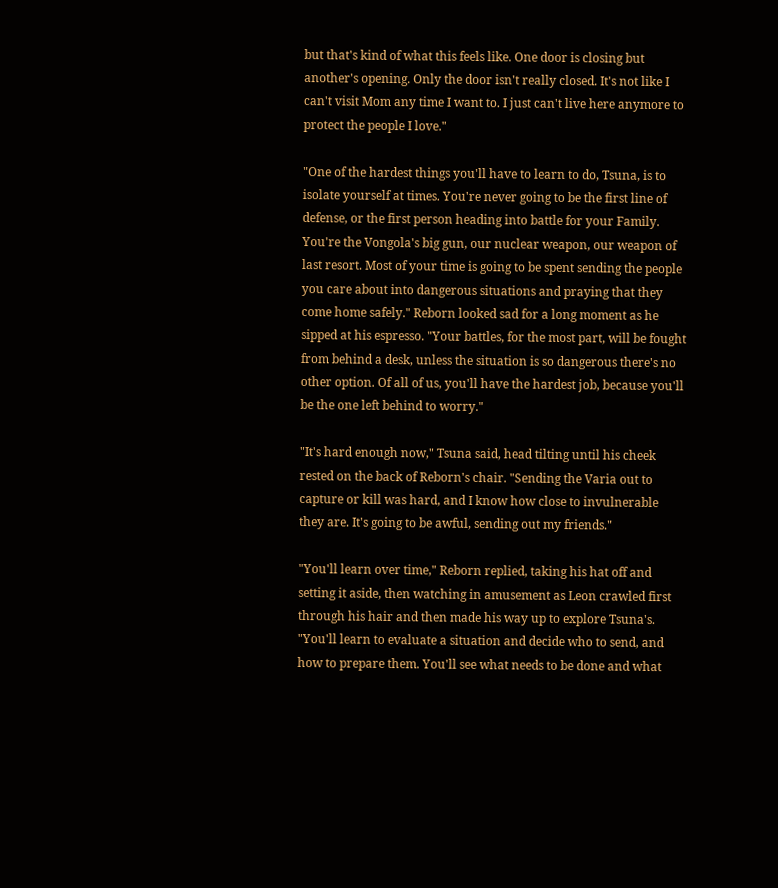but that's kind of what this feels like. One door is closing but another's opening. Only the door isn't really closed. It's not like I can't visit Mom any time I want to. I just can't live here anymore to protect the people I love."

"One of the hardest things you'll have to learn to do, Tsuna, is to isolate yourself at times. You're never going to be the first line of defense, or the first person heading into battle for your Family. You're the Vongola's big gun, our nuclear weapon, our weapon of last resort. Most of your time is going to be spent sending the people you care about into dangerous situations and praying that they come home safely." Reborn looked sad for a long moment as he sipped at his espresso. "Your battles, for the most part, will be fought from behind a desk, unless the situation is so dangerous there's no other option. Of all of us, you'll have the hardest job, because you'll be the one left behind to worry."

"It's hard enough now," Tsuna said, head tilting until his cheek rested on the back of Reborn's chair. "Sending the Varia out to capture or kill was hard, and I know how close to invulnerable they are. It's going to be awful, sending out my friends."

"You'll learn over time," Reborn replied, taking his hat off and setting it aside, then watching in amusement as Leon crawled first through his hair and then made his way up to explore Tsuna's. "You'll learn to evaluate a situation and decide who to send, and how to prepare them. You'll see what needs to be done and what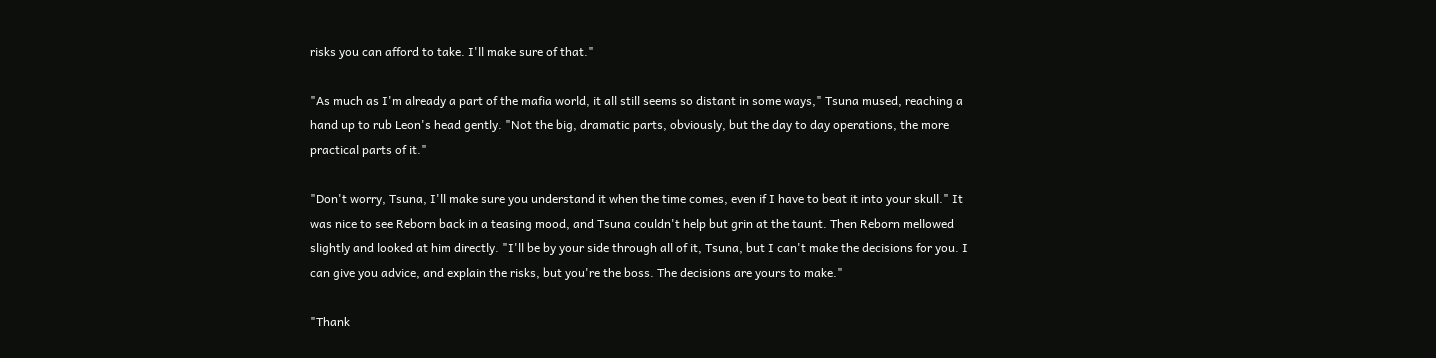risks you can afford to take. I'll make sure of that."

"As much as I'm already a part of the mafia world, it all still seems so distant in some ways," Tsuna mused, reaching a hand up to rub Leon's head gently. "Not the big, dramatic parts, obviously, but the day to day operations, the more practical parts of it."

"Don't worry, Tsuna, I'll make sure you understand it when the time comes, even if I have to beat it into your skull." It was nice to see Reborn back in a teasing mood, and Tsuna couldn't help but grin at the taunt. Then Reborn mellowed slightly and looked at him directly. "I'll be by your side through all of it, Tsuna, but I can't make the decisions for you. I can give you advice, and explain the risks, but you're the boss. The decisions are yours to make."

"Thank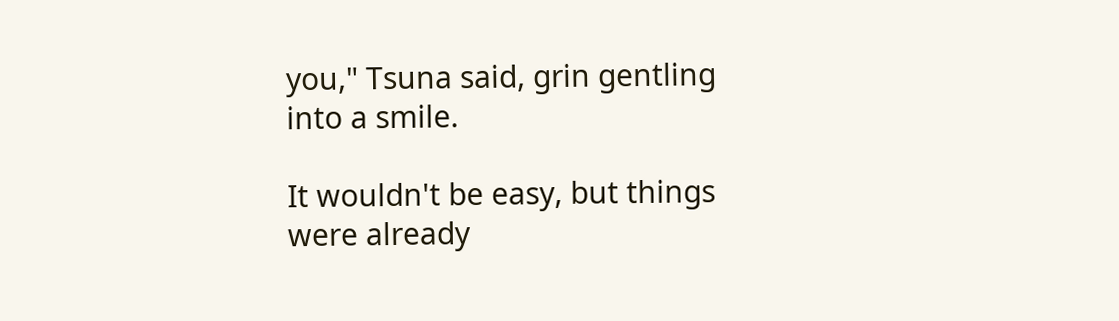you," Tsuna said, grin gentling into a smile.

It wouldn't be easy, but things were already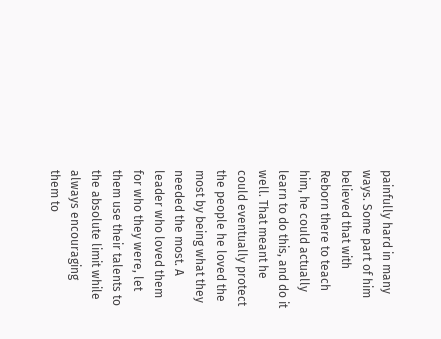painfully hard in many ways. Some part of him believed that with Reborn there to teach him, he could actually learn to do this, and do it well. That meant he could eventually protect the people he loved the most by being what they needed the most. A leader who loved them for who they were, let them use their talents to the absolute limit while always encouraging them to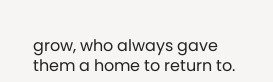grow, who always gave them a home to return to.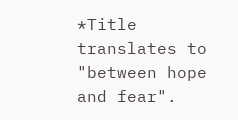*Title translates to "between hope and fear".